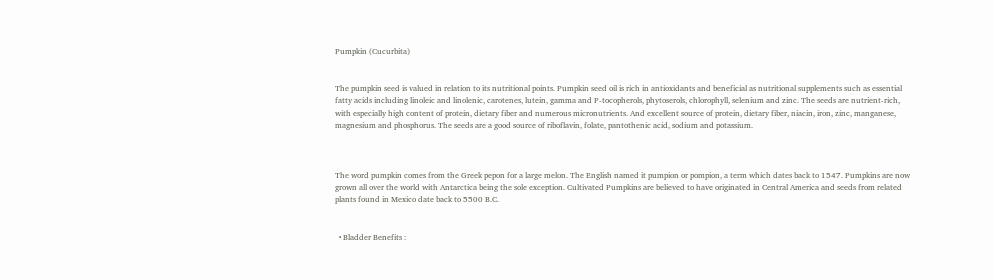Pumpkin (Cucurbita)


The pumpkin seed is valued in relation to its nutritional points. Pumpkin seed oil is rich in antioxidants and beneficial as nutritional supplements such as essential fatty acids including linoleic and linolenic, carotenes, lutein, gamma and P-tocopherols, phytoserols, chlorophyll, selenium and zinc. The seeds are nutrient-rich, with especially high content of protein, dietary fiber and numerous micronutrients. And excellent source of protein, dietary fiber, niacin, iron, zinc, manganese, magnesium and phosphorus. The seeds are a good source of riboflavin, folate, pantothenic acid, sodium and potassium.



The word pumpkin comes from the Greek pepon for a large melon. The English named it pumpion or pompion, a term which dates back to 1547. Pumpkins are now grown all over the world with Antarctica being the sole exception. Cultivated Pumpkins are believed to have originated in Central America and seeds from related plants found in Mexico date back to 5500 B.C.


  • Bladder Benefits :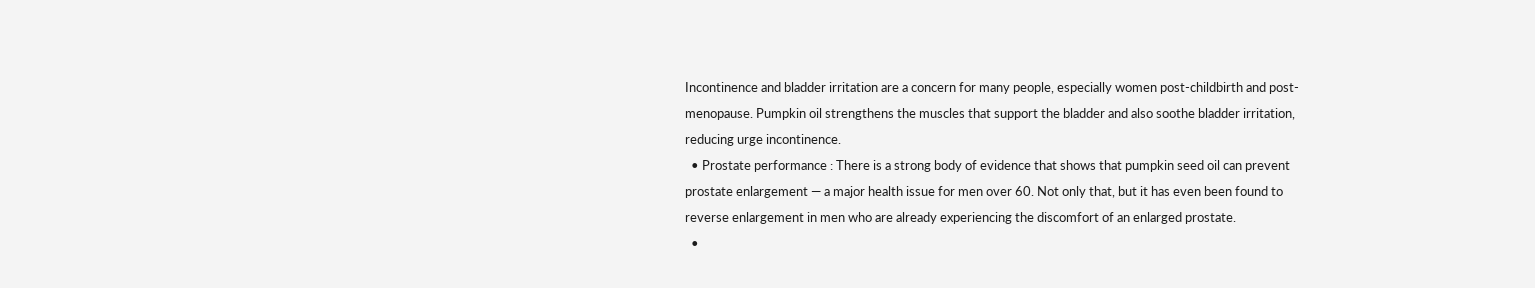Incontinence and bladder irritation are a concern for many people, especially women post-childbirth and post-menopause. Pumpkin oil strengthens the muscles that support the bladder and also soothe bladder irritation, reducing urge incontinence.
  • Prostate performance : There is a strong body of evidence that shows that pumpkin seed oil can prevent prostate enlargement — a major health issue for men over 60. Not only that, but it has even been found to reverse enlargement in men who are already experiencing the discomfort of an enlarged prostate.
  •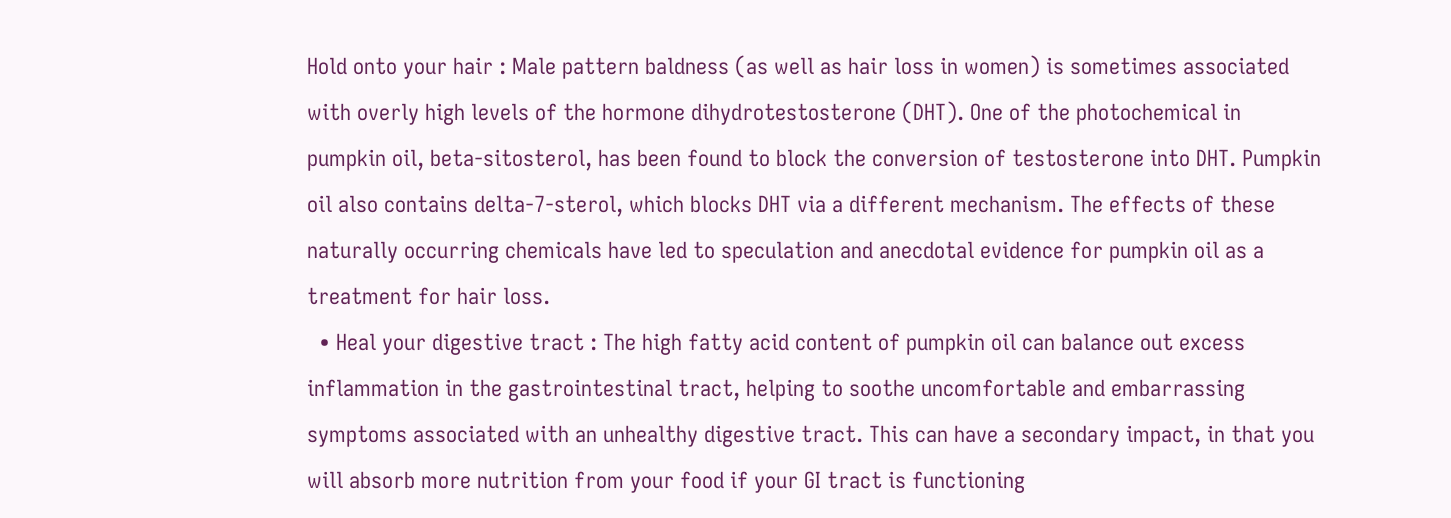Hold onto your hair : Male pattern baldness (as well as hair loss in women) is sometimes associated with overly high levels of the hormone dihydrotestosterone (DHT). One of the photochemical in pumpkin oil, beta-sitosterol, has been found to block the conversion of testosterone into DHT. Pumpkin oil also contains delta-7-sterol, which blocks DHT via a different mechanism. The effects of these naturally occurring chemicals have led to speculation and anecdotal evidence for pumpkin oil as a treatment for hair loss.
  • Heal your digestive tract : The high fatty acid content of pumpkin oil can balance out excess inflammation in the gastrointestinal tract, helping to soothe uncomfortable and embarrassing symptoms associated with an unhealthy digestive tract. This can have a secondary impact, in that you will absorb more nutrition from your food if your GI tract is functioning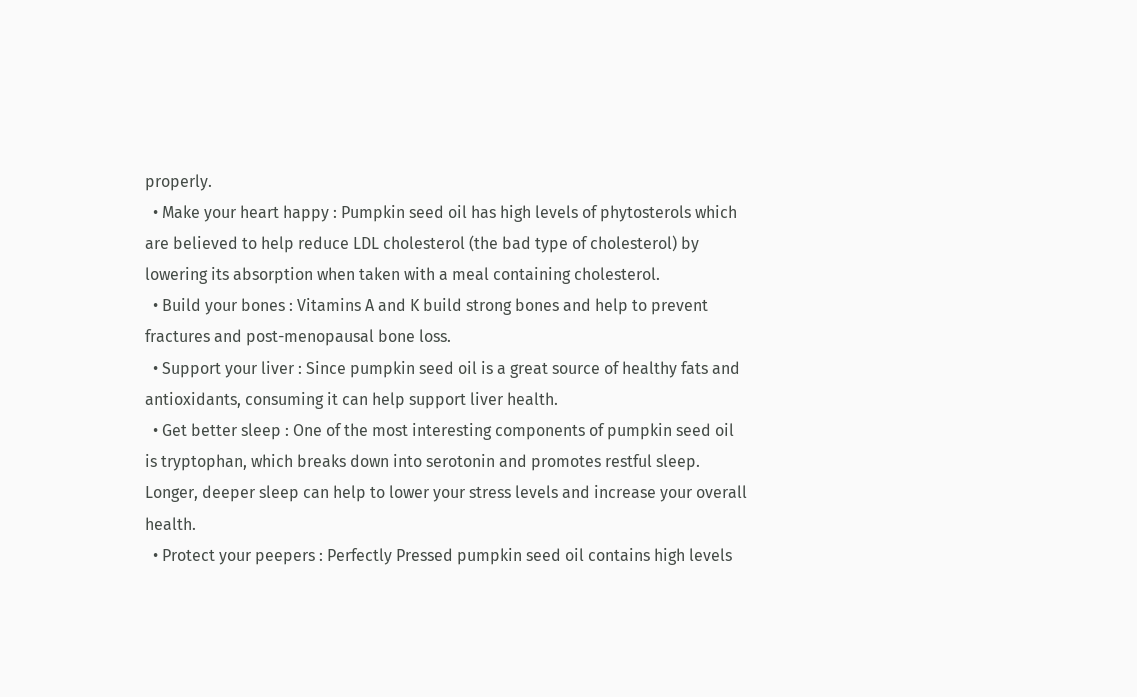properly.
  • Make your heart happy : Pumpkin seed oil has high levels of phytosterols which are believed to help reduce LDL cholesterol (the bad type of cholesterol) by lowering its absorption when taken with a meal containing cholesterol.
  • Build your bones : Vitamins A and K build strong bones and help to prevent fractures and post-menopausal bone loss.
  • Support your liver : Since pumpkin seed oil is a great source of healthy fats and antioxidants, consuming it can help support liver health.
  • Get better sleep : One of the most interesting components of pumpkin seed oil is tryptophan, which breaks down into serotonin and promotes restful sleep. Longer, deeper sleep can help to lower your stress levels and increase your overall health.
  • Protect your peepers : Perfectly Pressed pumpkin seed oil contains high levels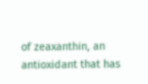of zeaxanthin, an antioxidant that has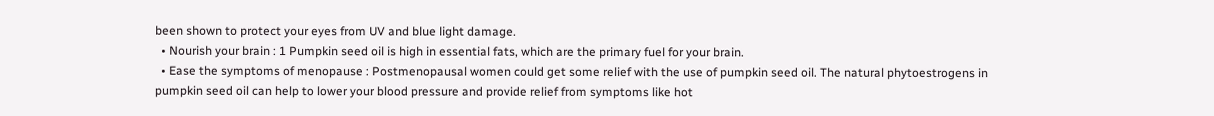been shown to protect your eyes from UV and blue light damage.
  • Nourish your brain : 1 Pumpkin seed oil is high in essential fats, which are the primary fuel for your brain.
  • Ease the symptoms of menopause : Postmenopausal women could get some relief with the use of pumpkin seed oil. The natural phytoestrogens in pumpkin seed oil can help to lower your blood pressure and provide relief from symptoms like hot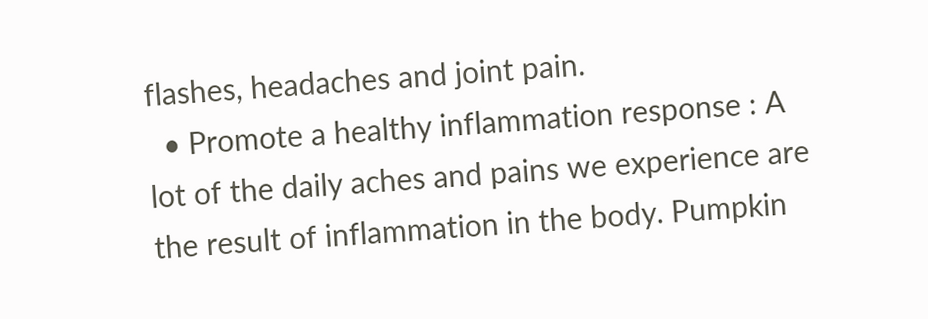flashes, headaches and joint pain.
  • Promote a healthy inflammation response : A lot of the daily aches and pains we experience are the result of inflammation in the body. Pumpkin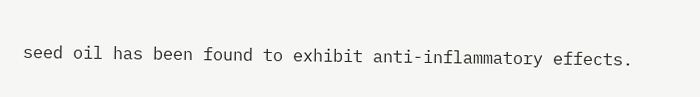seed oil has been found to exhibit anti-inflammatory effects.